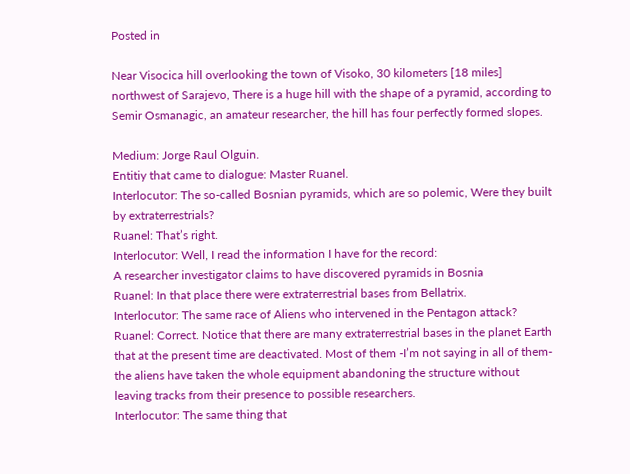Posted in

Near Visocica hill overlooking the town of Visoko, 30 kilometers [18 miles] northwest of Sarajevo, There is a huge hill with the shape of a pyramid, according to Semir Osmanagic, an amateur researcher, the hill has four perfectly formed slopes.

Medium: Jorge Raul Olguin.
Entitiy that came to dialogue: Master Ruanel.
Interlocutor: The so-called Bosnian pyramids, which are so polemic, Were they built by extraterrestrials?
Ruanel: That’s right.
Interlocutor: Well, I read the information I have for the record:
A researcher investigator claims to have discovered pyramids in Bosnia
Ruanel: In that place there were extraterrestrial bases from Bellatrix.
Interlocutor: The same race of Aliens who intervened in the Pentagon attack?
Ruanel: Correct. Notice that there are many extraterrestrial bases in the planet Earth that at the present time are deactivated. Most of them -I’m not saying in all of them- the aliens have taken the whole equipment abandoning the structure without leaving tracks from their presence to possible researchers.
Interlocutor: The same thing that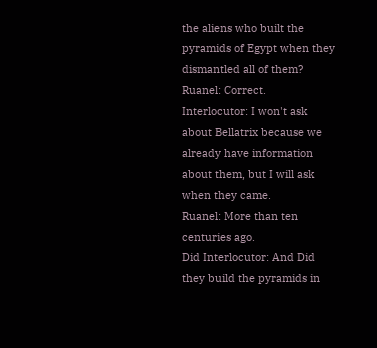the aliens who built the pyramids of Egypt when they dismantled all of them?
Ruanel: Correct.
Interlocutor: I won't ask about Bellatrix because we already have information about them, but I will ask when they came.
Ruanel: More than ten centuries ago.
Did Interlocutor: And Did they build the pyramids in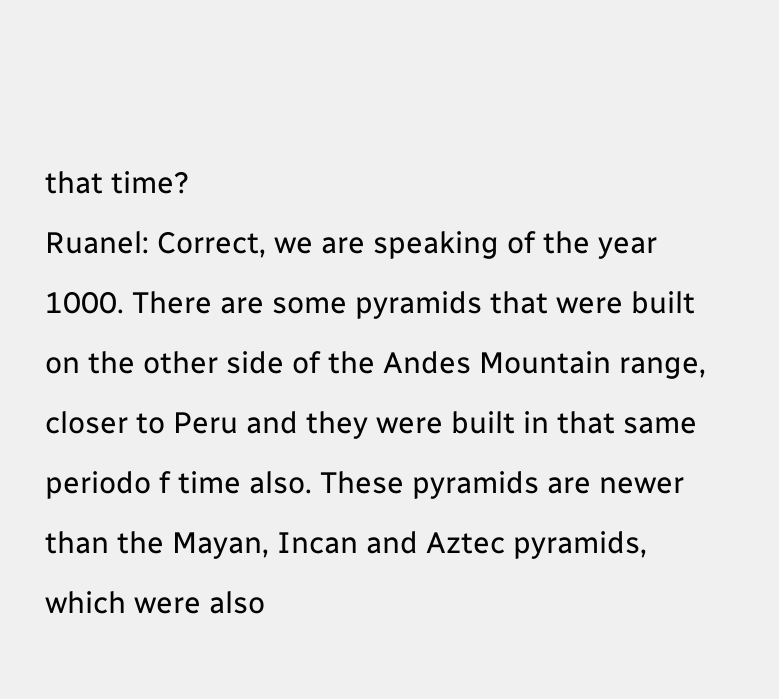that time?
Ruanel: Correct, we are speaking of the year 1000. There are some pyramids that were built on the other side of the Andes Mountain range, closer to Peru and they were built in that same periodo f time also. These pyramids are newer than the Mayan, Incan and Aztec pyramids, which were also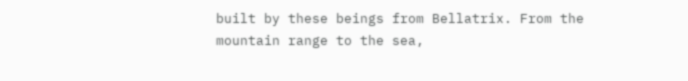built by these beings from Bellatrix. From the mountain range to the sea,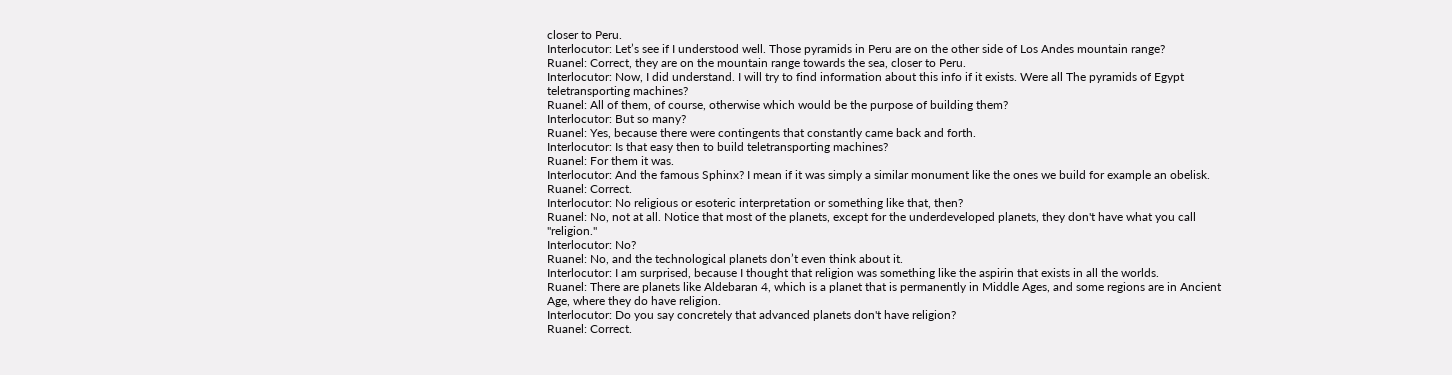closer to Peru.
Interlocutor: Let’s see if I understood well. Those pyramids in Peru are on the other side of Los Andes mountain range?
Ruanel: Correct, they are on the mountain range towards the sea, closer to Peru.
Interlocutor: Now, I did understand. I will try to find information about this info if it exists. Were all The pyramids of Egypt teletransporting machines?
Ruanel: All of them, of course, otherwise which would be the purpose of building them?
Interlocutor: But so many?
Ruanel: Yes, because there were contingents that constantly came back and forth.
Interlocutor: Is that easy then to build teletransporting machines?
Ruanel: For them it was.
Interlocutor: And the famous Sphinx? I mean if it was simply a similar monument like the ones we build for example an obelisk.
Ruanel: Correct.
Interlocutor: No religious or esoteric interpretation or something like that, then?
Ruanel: No, not at all. Notice that most of the planets, except for the underdeveloped planets, they don't have what you call "religion."
Interlocutor: No?
Ruanel: No, and the technological planets don’t even think about it.
Interlocutor: I am surprised, because I thought that religion was something like the aspirin that exists in all the worlds.
Ruanel: There are planets like Aldebaran 4, which is a planet that is permanently in Middle Ages, and some regions are in Ancient Age, where they do have religion.
Interlocutor: Do you say concretely that advanced planets don't have religion?
Ruanel: Correct.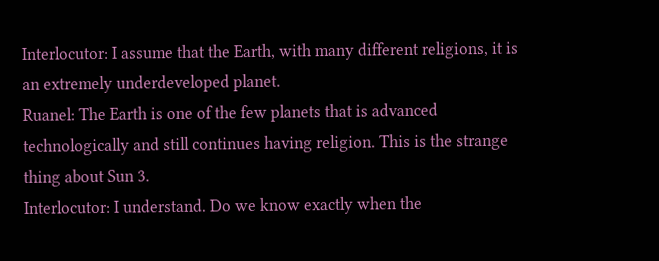Interlocutor: I assume that the Earth, with many different religions, it is an extremely underdeveloped planet.
Ruanel: The Earth is one of the few planets that is advanced technologically and still continues having religion. This is the strange thing about Sun 3.
Interlocutor: I understand. Do we know exactly when the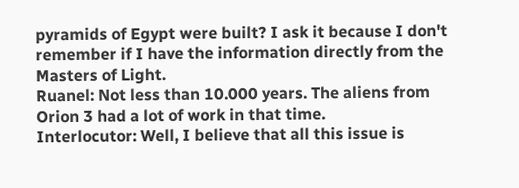pyramids of Egypt were built? I ask it because I don't remember if I have the information directly from the Masters of Light.
Ruanel: Not less than 10.000 years. The aliens from Orion 3 had a lot of work in that time.
Interlocutor: Well, I believe that all this issue is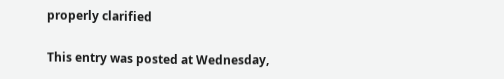properly clarified

This entry was posted at Wednesday,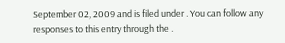September 02, 2009 and is filed under . You can follow any responses to this entry through the .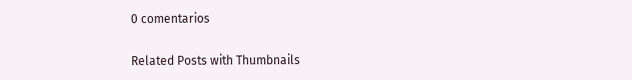0 comentarios

Related Posts with Thumbnails